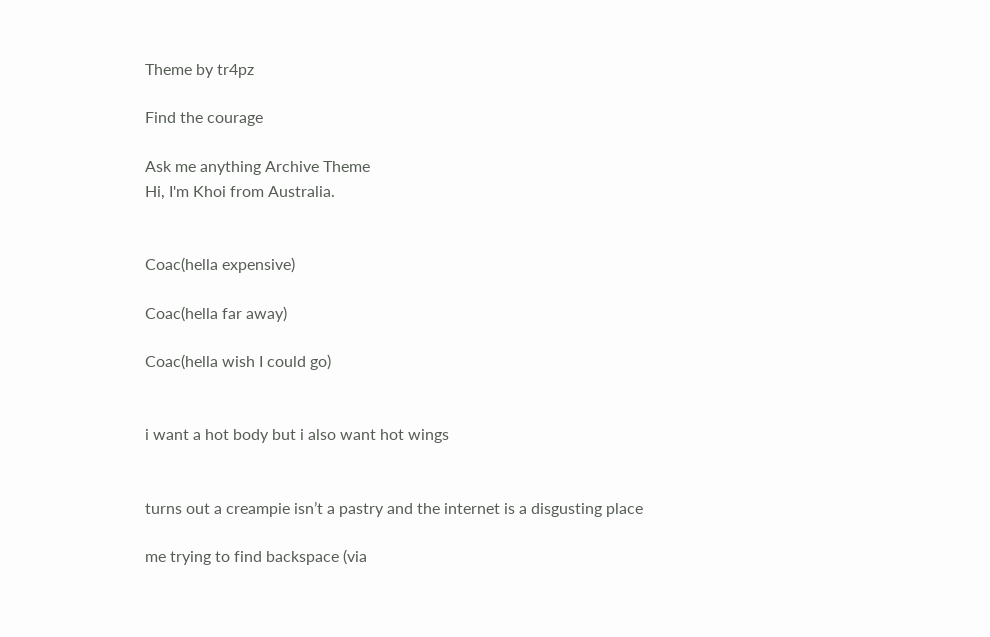Theme by tr4pz

Find the courage

Ask me anything Archive Theme
Hi, I'm Khoi from Australia.


Coac(hella expensive)

Coac(hella far away)

Coac(hella wish I could go)


i want a hot body but i also want hot wings


turns out a creampie isn’t a pastry and the internet is a disgusting place

me trying to find backspace (via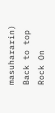masuhararin)
Back to top
Rock On